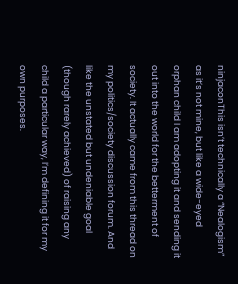ninjaconThis isn’t technically a “Nealogism” as it’s not mine, but like a wide-eyed orphan child I am adopting it and sending it out into the world for the betterment of society. It actually came from this thread on my politics/society discussion forum. And like the unstated but undeniable goal (though rarely achieved) of raising any child a particular way, I’m defining it for my own purposes.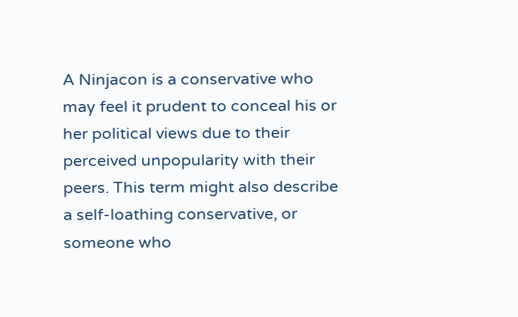A Ninjacon is a conservative who may feel it prudent to conceal his or her political views due to their perceived unpopularity with their peers. This term might also describe a self-loathing conservative, or someone who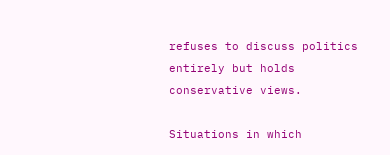refuses to discuss politics entirely but holds conservative views.

Situations in which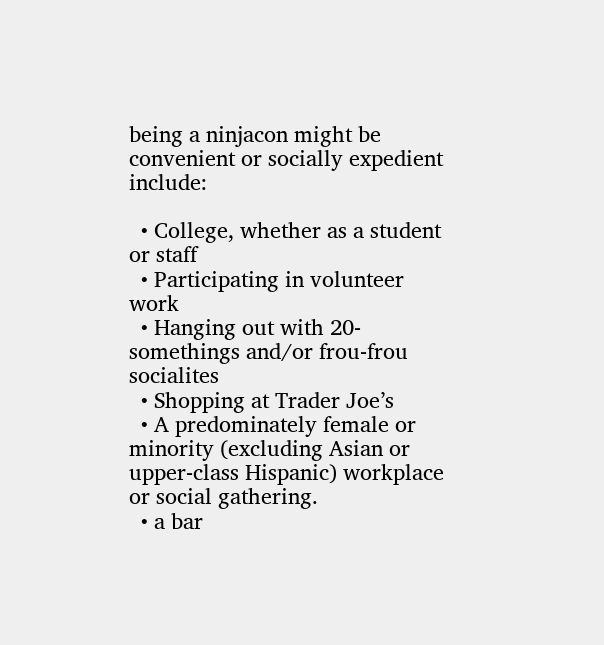being a ninjacon might be convenient or socially expedient include:

  • College, whether as a student or staff
  • Participating in volunteer work
  • Hanging out with 20-somethings and/or frou-frou socialites
  • Shopping at Trader Joe’s
  • A predominately female or minority (excluding Asian or upper-class Hispanic) workplace or social gathering.
  • a bar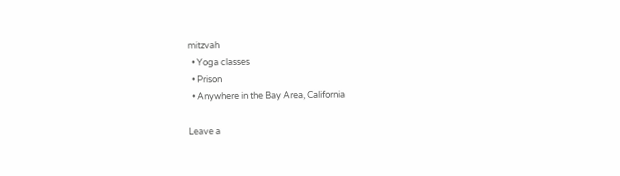mitzvah
  • Yoga classes
  • Prison
  • Anywhere in the Bay Area, California

Leave a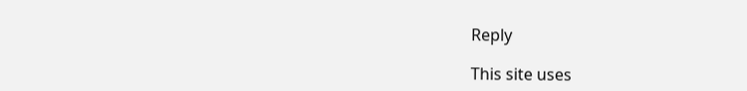Reply

This site uses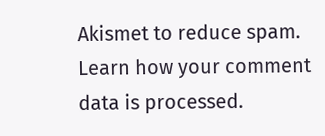Akismet to reduce spam. Learn how your comment data is processed.